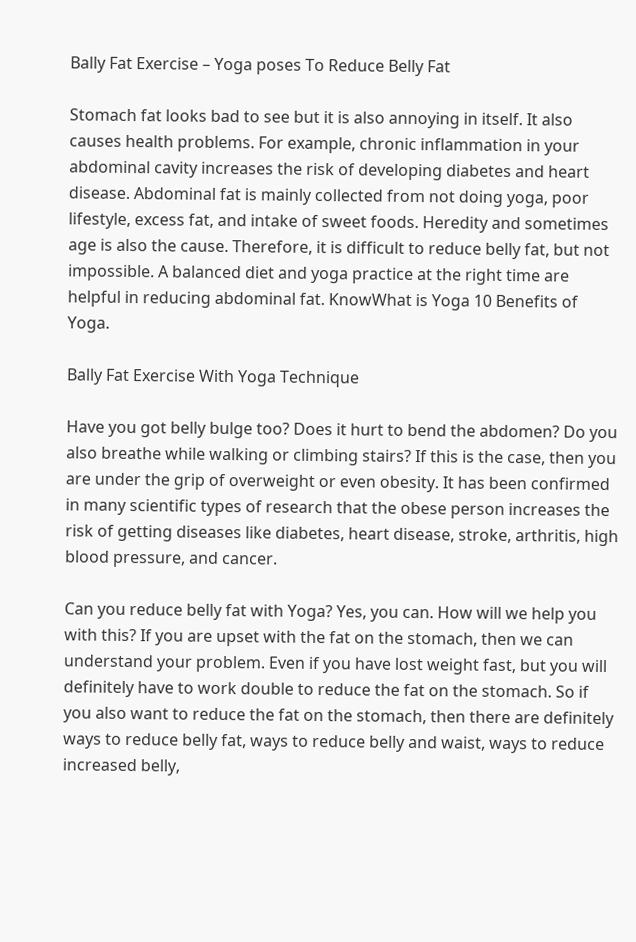Bally Fat Exercise – Yoga poses To Reduce Belly Fat

Stomach fat looks bad to see but it is also annoying in itself. It also causes health problems. For example, chronic inflammation in your abdominal cavity increases the risk of developing diabetes and heart disease. Abdominal fat is mainly collected from not doing yoga, poor lifestyle, excess fat, and intake of sweet foods. Heredity and sometimes age is also the cause. Therefore, it is difficult to reduce belly fat, but not impossible. A balanced diet and yoga practice at the right time are helpful in reducing abdominal fat. KnowWhat is Yoga 10 Benefits of Yoga.

Bally Fat Exercise With Yoga Technique

Have you got belly bulge too? Does it hurt to bend the abdomen? Do you also breathe while walking or climbing stairs? If this is the case, then you are under the grip of overweight or even obesity. It has been confirmed in many scientific types of research that the obese person increases the risk of getting diseases like diabetes, heart disease, stroke, arthritis, high blood pressure, and cancer.

Can you reduce belly fat with Yoga? Yes, you can. How will we help you with this? If you are upset with the fat on the stomach, then we can understand your problem. Even if you have lost weight fast, but you will definitely have to work double to reduce the fat on the stomach. So if you also want to reduce the fat on the stomach, then there are definitely ways to reduce belly fat, ways to reduce belly and waist, ways to reduce increased belly,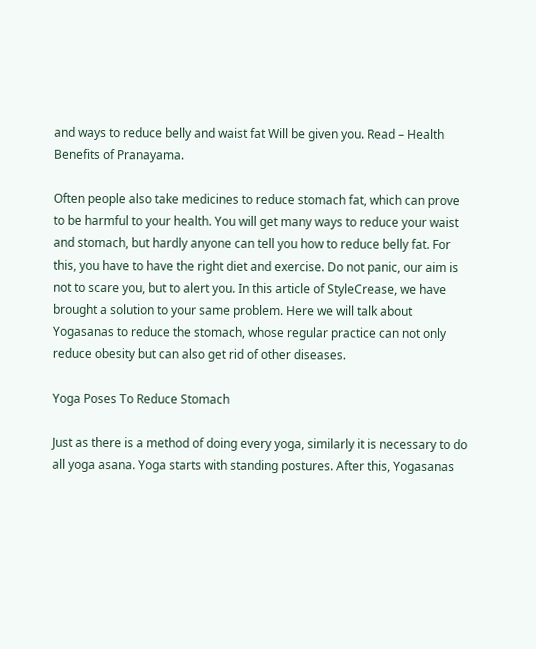and ways to reduce belly and waist fat Will be given you. Read – Health Benefits of Pranayama.

Often people also take medicines to reduce stomach fat, which can prove to be harmful to your health. You will get many ways to reduce your waist and stomach, but hardly anyone can tell you how to reduce belly fat. For this, you have to have the right diet and exercise. Do not panic, our aim is not to scare you, but to alert you. In this article of StyleCrease, we have brought a solution to your same problem. Here we will talk about Yogasanas to reduce the stomach, whose regular practice can not only reduce obesity but can also get rid of other diseases.

Yoga Poses To Reduce Stomach

Just as there is a method of doing every yoga, similarly it is necessary to do all yoga asana. Yoga starts with standing postures. After this, Yogasanas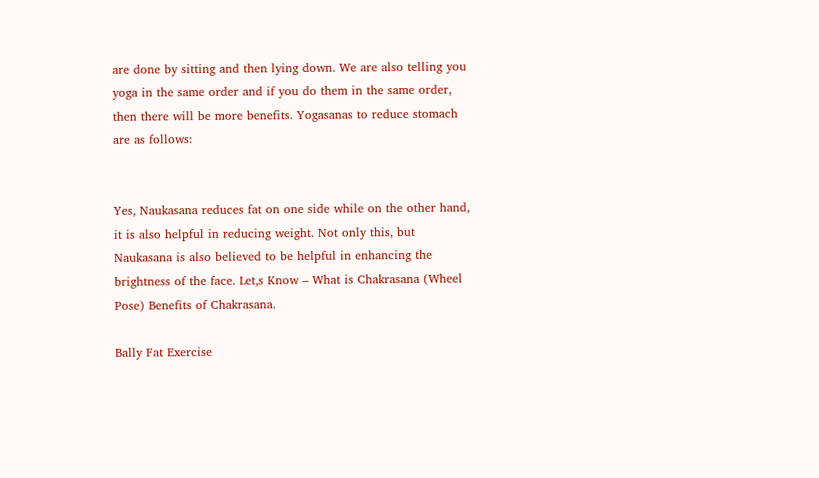are done by sitting and then lying down. We are also telling you yoga in the same order and if you do them in the same order, then there will be more benefits. Yogasanas to reduce stomach are as follows:


Yes, Naukasana reduces fat on one side while on the other hand, it is also helpful in reducing weight. Not only this, but Naukasana is also believed to be helpful in enhancing the brightness of the face. Let,s Know – What is Chakrasana (Wheel Pose) Benefits of Chakrasana.

Bally Fat Exercise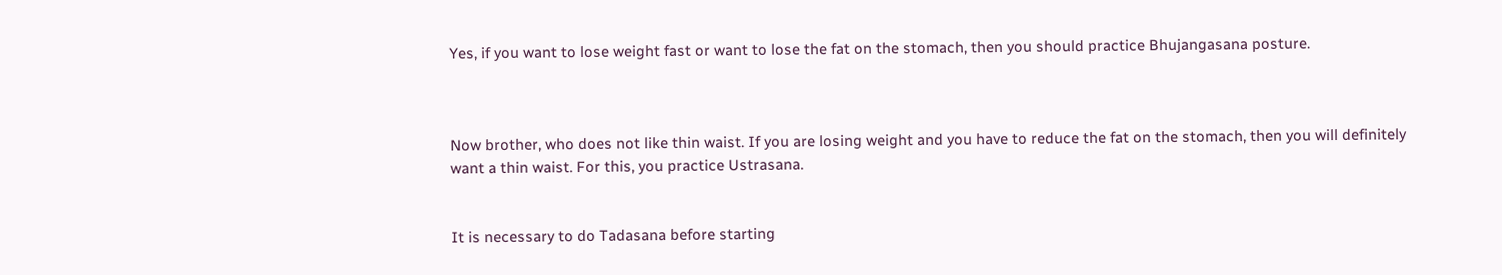Yes, if you want to lose weight fast or want to lose the fat on the stomach, then you should practice Bhujangasana posture.



Now brother, who does not like thin waist. If you are losing weight and you have to reduce the fat on the stomach, then you will definitely want a thin waist. For this, you practice Ustrasana.


It is necessary to do Tadasana before starting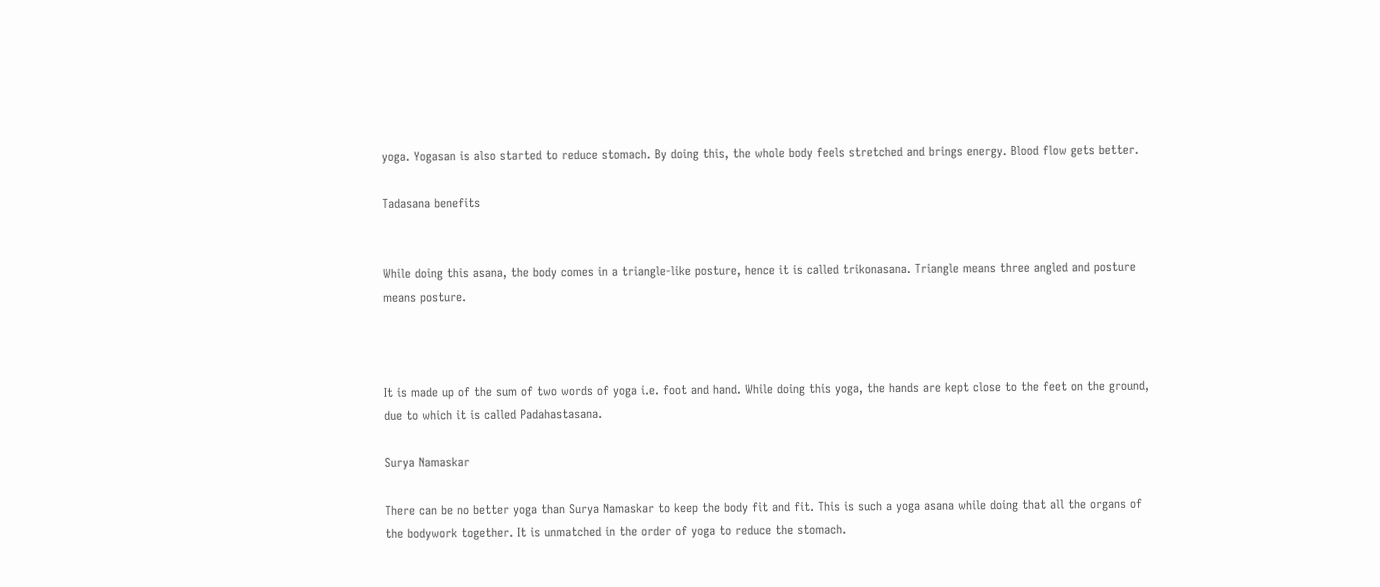yoga. Yogasan is also started to reduce stomach. By doing this, the whole body feels stretched and brings energy. Blood flow gets better.

Tadasana benefits


While doing this asana, the body comes in a triangle-like posture, hence it is called trikonasana. Triangle means three angled and posture means posture.



It is made up of the sum of two words of yoga i.e. foot and hand. While doing this yoga, the hands are kept close to the feet on the ground, due to which it is called Padahastasana.

Surya Namaskar

There can be no better yoga than Surya Namaskar to keep the body fit and fit. This is such a yoga asana while doing that all the organs of the bodywork together. It is unmatched in the order of yoga to reduce the stomach.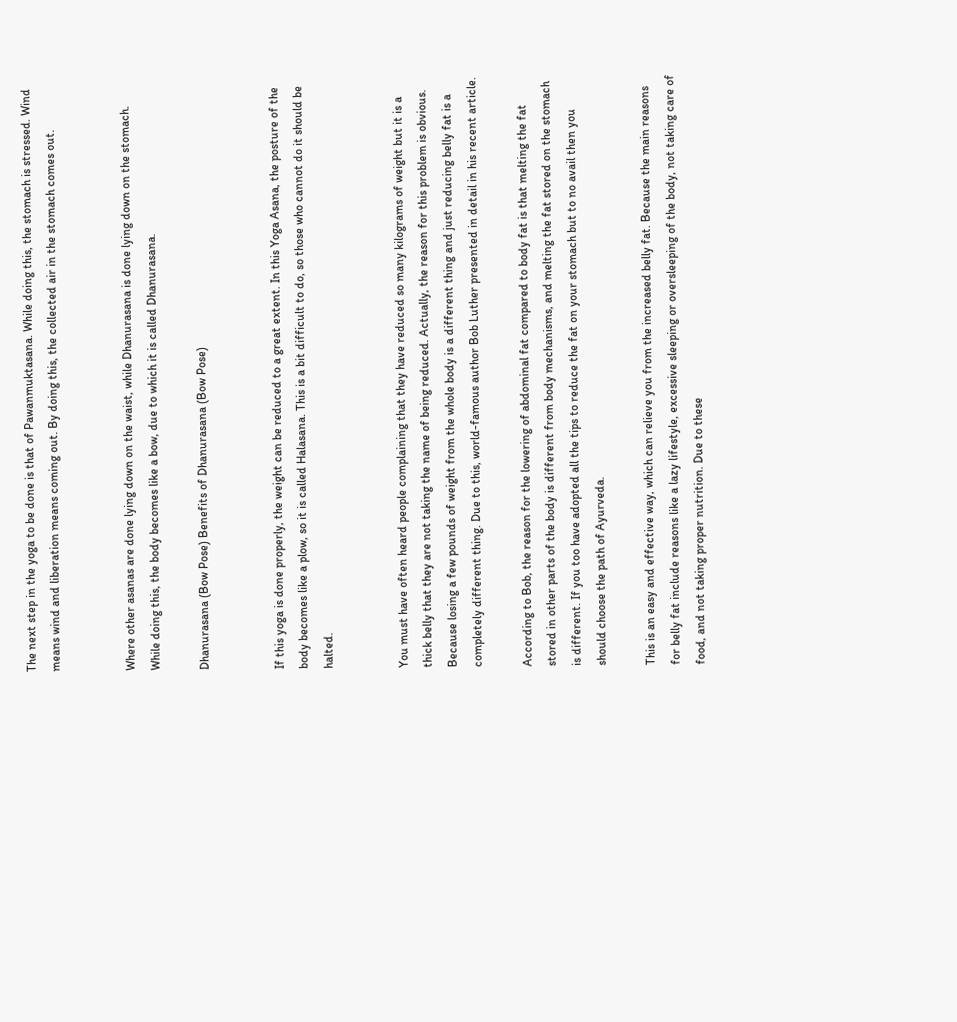The next step in the yoga to be done is that of Pawanmuktasana. While doing this, the stomach is stressed. Wind means wind and liberation means coming out. By doing this, the collected air in the stomach comes out.


Where other asanas are done lying down on the waist, while Dhanurasana is done lying down on the stomach. While doing this, the body becomes like a bow, due to which it is called Dhanurasana.

Dhanurasana (Bow Pose) Benefits of Dhanurasana (Bow Pose)


If this yoga is done properly, the weight can be reduced to a great extent. In this Yoga Asana, the posture of the body becomes like a plow, so it is called Halasana. This is a bit difficult to do, so those who cannot do it should be halted.


You must have often heard people complaining that they have reduced so many kilograms of weight but it is a thick belly that they are not taking the name of being reduced. Actually, the reason for this problem is obvious. Because losing a few pounds of weight from the whole body is a different thing and just reducing belly fat is a completely different thing. Due to this, world-famous author Bob Luther presented in detail in his recent article.

According to Bob, the reason for the lowering of abdominal fat compared to body fat is that melting the fat stored in other parts of the body is different from body mechanisms, and melting the fat stored on the stomach is different. If you too have adopted all the tips to reduce the fat on your stomach but to no avail then you should choose the path of Ayurveda.

This is an easy and effective way, which can relieve you from the increased belly fat. Because the main reasons for belly fat include reasons like a lazy lifestyle, excessive sleeping or oversleeping of the body, not taking care of food, and not taking proper nutrition. Due to these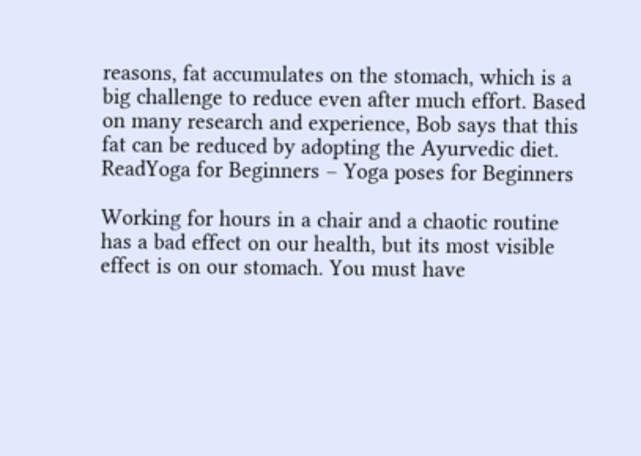reasons, fat accumulates on the stomach, which is a big challenge to reduce even after much effort. Based on many research and experience, Bob says that this fat can be reduced by adopting the Ayurvedic diet. ReadYoga for Beginners – Yoga poses for Beginners

Working for hours in a chair and a chaotic routine has a bad effect on our health, but its most visible effect is on our stomach. You must have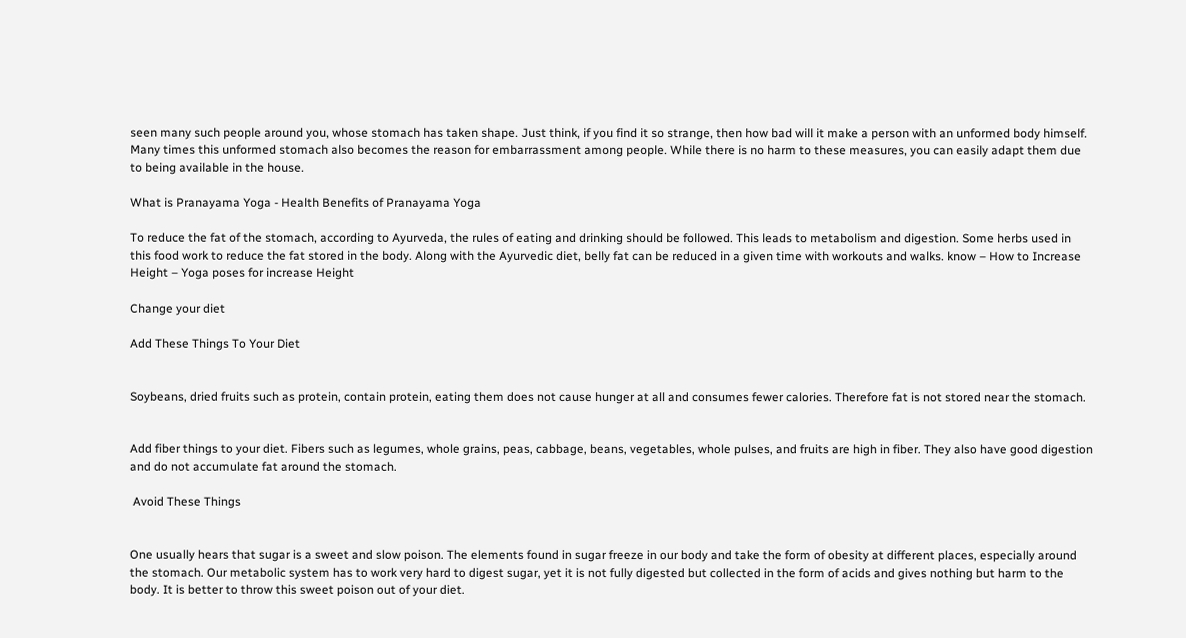seen many such people around you, whose stomach has taken shape. Just think, if you find it so strange, then how bad will it make a person with an unformed body himself. Many times this unformed stomach also becomes the reason for embarrassment among people. While there is no harm to these measures, you can easily adapt them due to being available in the house.

What is Pranayama Yoga - Health Benefits of Pranayama Yoga

To reduce the fat of the stomach, according to Ayurveda, the rules of eating and drinking should be followed. This leads to metabolism and digestion. Some herbs used in this food work to reduce the fat stored in the body. Along with the Ayurvedic diet, belly fat can be reduced in a given time with workouts and walks. know – How to Increase Height – Yoga poses for increase Height

Change your diet

Add These Things To Your Diet


Soybeans, dried fruits such as protein, contain protein, eating them does not cause hunger at all and consumes fewer calories. Therefore fat is not stored near the stomach.


Add fiber things to your diet. Fibers such as legumes, whole grains, peas, cabbage, beans, vegetables, whole pulses, and fruits are high in fiber. They also have good digestion and do not accumulate fat around the stomach.

 Avoid These Things


One usually hears that sugar is a sweet and slow poison. The elements found in sugar freeze in our body and take the form of obesity at different places, especially around the stomach. Our metabolic system has to work very hard to digest sugar, yet it is not fully digested but collected in the form of acids and gives nothing but harm to the body. It is better to throw this sweet poison out of your diet.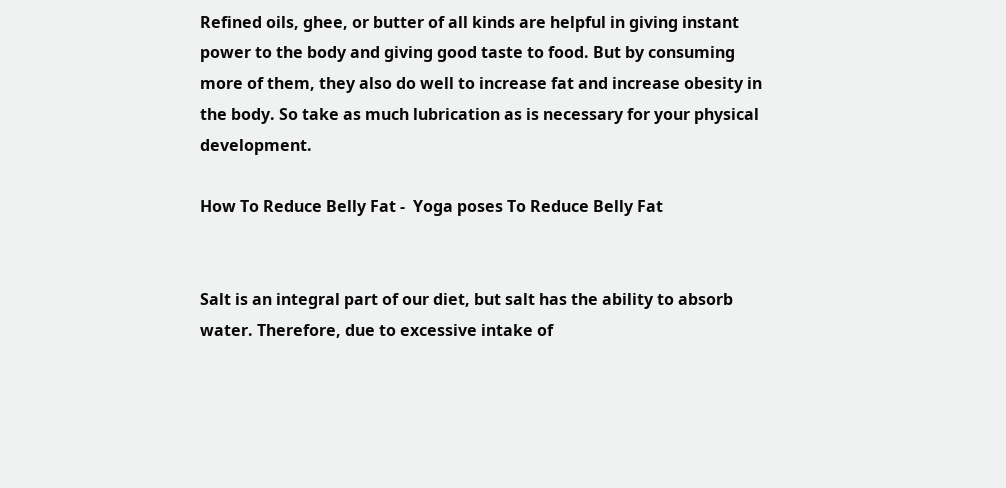Refined oils, ghee, or butter of all kinds are helpful in giving instant power to the body and giving good taste to food. But by consuming more of them, they also do well to increase fat and increase obesity in the body. So take as much lubrication as is necessary for your physical development.

How To Reduce Belly Fat -  Yoga poses To Reduce Belly Fat


Salt is an integral part of our diet, but salt has the ability to absorb water. Therefore, due to excessive intake of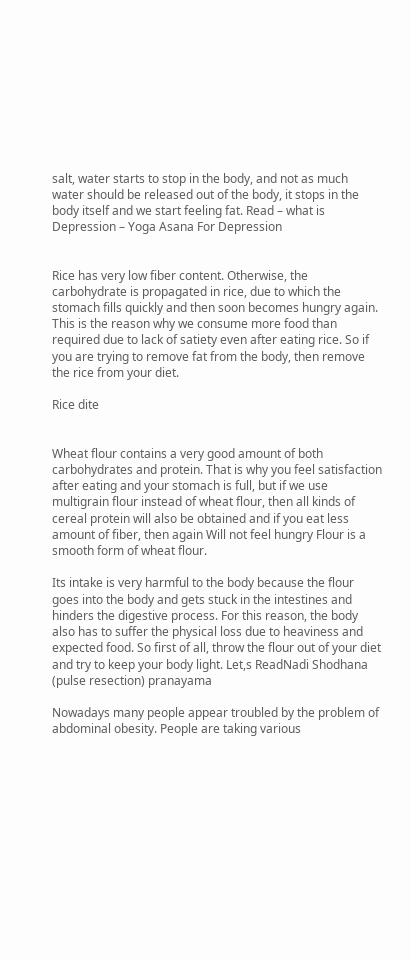salt, water starts to stop in the body, and not as much water should be released out of the body, it stops in the body itself and we start feeling fat. Read – what is Depression – Yoga Asana For Depression


Rice has very low fiber content. Otherwise, the carbohydrate is propagated in rice, due to which the stomach fills quickly and then soon becomes hungry again. This is the reason why we consume more food than required due to lack of satiety even after eating rice. So if you are trying to remove fat from the body, then remove the rice from your diet.

Rice dite


Wheat flour contains a very good amount of both carbohydrates and protein. That is why you feel satisfaction after eating and your stomach is full, but if we use multigrain flour instead of wheat flour, then all kinds of cereal protein will also be obtained and if you eat less amount of fiber, then again Will not feel hungry Flour is a smooth form of wheat flour.

Its intake is very harmful to the body because the flour goes into the body and gets stuck in the intestines and hinders the digestive process. For this reason, the body also has to suffer the physical loss due to heaviness and expected food. So first of all, throw the flour out of your diet and try to keep your body light. Let,s ReadNadi Shodhana (pulse resection) pranayama

Nowadays many people appear troubled by the problem of abdominal obesity. People are taking various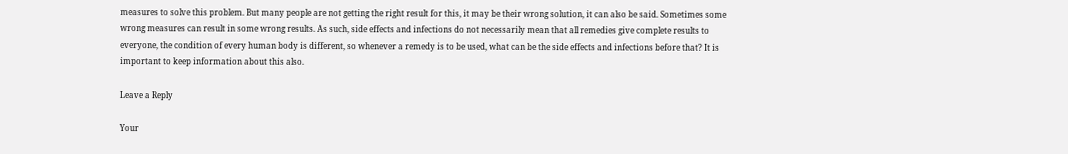measures to solve this problem. But many people are not getting the right result for this, it may be their wrong solution, it can also be said. Sometimes some wrong measures can result in some wrong results. As such, side effects and infections do not necessarily mean that all remedies give complete results to everyone, the condition of every human body is different, so whenever a remedy is to be used, what can be the side effects and infections before that? It is important to keep information about this also.

Leave a Reply

Your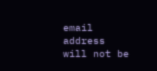email address will not be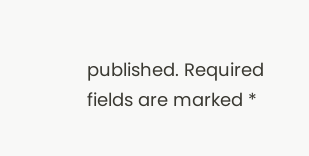published. Required fields are marked *